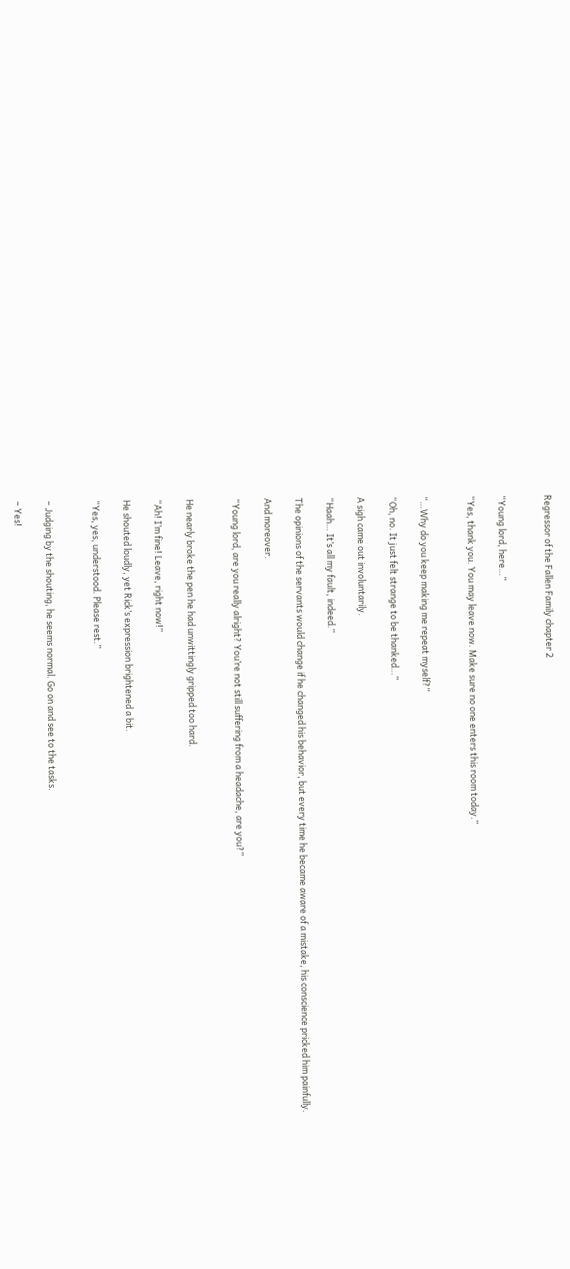Regressor of the Fallen Family chapter 2


“Young lord, here…”

“Yes, thank you. You may leave now. Make sure no one enters this room today.”


“…Why do you keep making me repeat myself?”

“Oh, no. It just felt strange to be thanked…”

A sigh came out involuntarily.

“Haah… It’s all my fault, indeed.”

The opinions of the servants would change if he changed his behavior, but every time he became aware of a mistake, his conscience pricked him painfully.

And moreover.

“Young lord, are you really alright? You’re not still suffering from a headache, are you?”


He nearly broke the pen he had unwittingly gripped too hard.

“Ah! I’m fine! Leave, right now!”

He shouted loudly, yet Rick’s expression brightened a bit.

“Yes, yes, understood. Please rest.”


– Judging by the shouting, he seems normal. Go on and see to the tasks.

– Yes!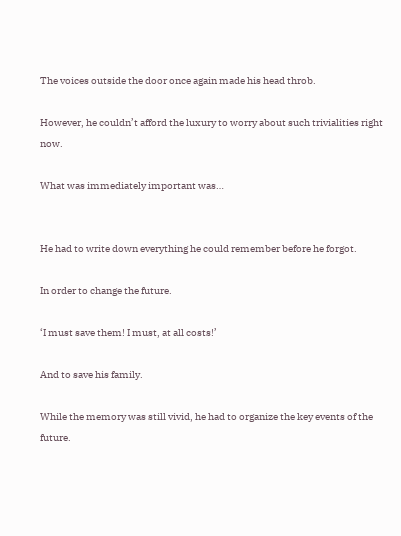The voices outside the door once again made his head throb.

However, he couldn’t afford the luxury to worry about such trivialities right now.

What was immediately important was…


He had to write down everything he could remember before he forgot.

In order to change the future.

‘I must save them! I must, at all costs!’

And to save his family.

While the memory was still vivid, he had to organize the key events of the future.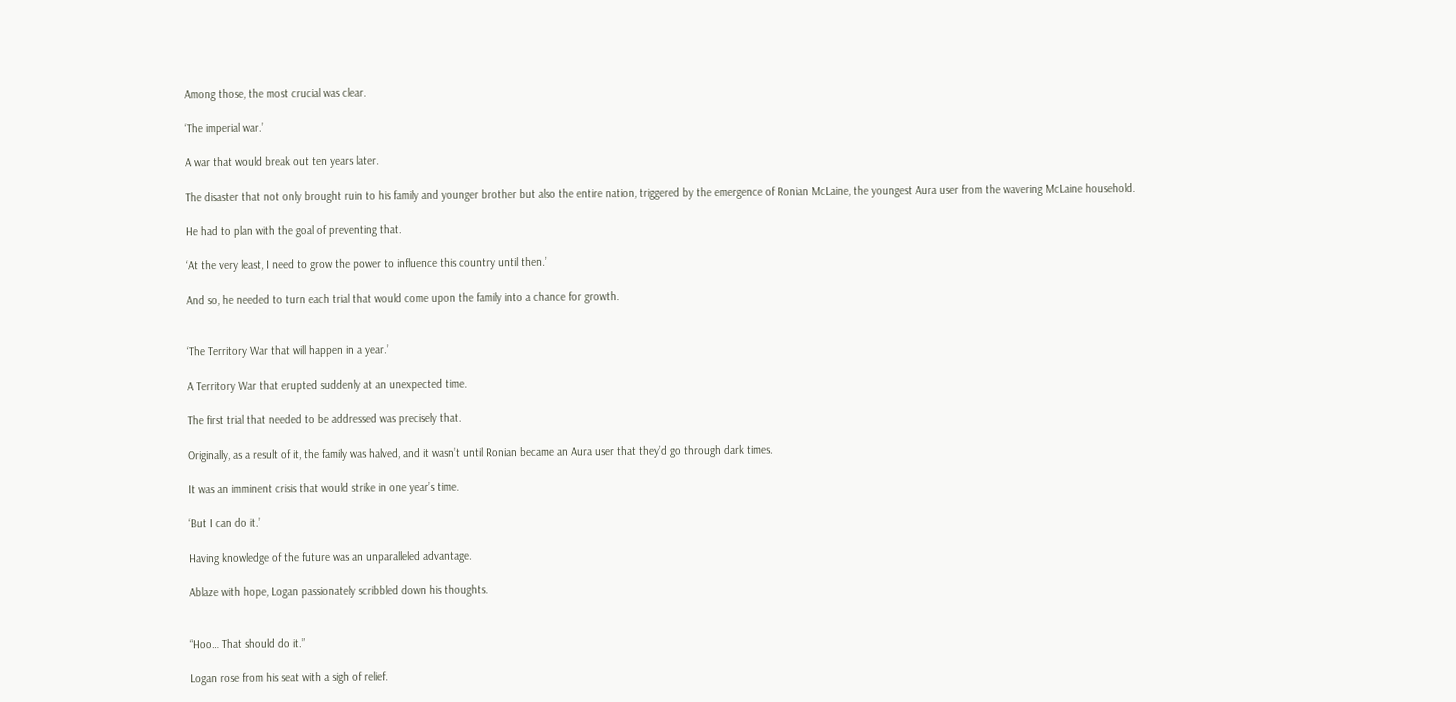Among those, the most crucial was clear.

‘The imperial war.’

A war that would break out ten years later.

The disaster that not only brought ruin to his family and younger brother but also the entire nation, triggered by the emergence of Ronian McLaine, the youngest Aura user from the wavering McLaine household.

He had to plan with the goal of preventing that.

‘At the very least, I need to grow the power to influence this country until then.’

And so, he needed to turn each trial that would come upon the family into a chance for growth.


‘The Territory War that will happen in a year.’

A Territory War that erupted suddenly at an unexpected time.

The first trial that needed to be addressed was precisely that.

Originally, as a result of it, the family was halved, and it wasn’t until Ronian became an Aura user that they’d go through dark times.

It was an imminent crisis that would strike in one year’s time.

‘But I can do it.’

Having knowledge of the future was an unparalleled advantage.

Ablaze with hope, Logan passionately scribbled down his thoughts.


“Hoo… That should do it.”

Logan rose from his seat with a sigh of relief.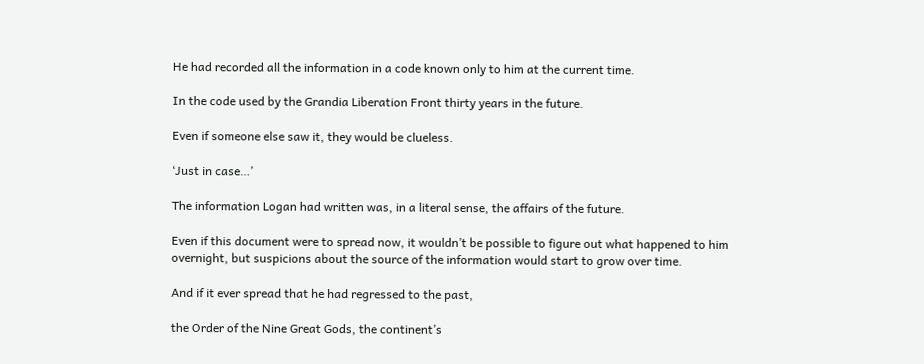He had recorded all the information in a code known only to him at the current time.

In the code used by the Grandia Liberation Front thirty years in the future.

Even if someone else saw it, they would be clueless.

‘Just in case…’

The information Logan had written was, in a literal sense, the affairs of the future.

Even if this document were to spread now, it wouldn’t be possible to figure out what happened to him overnight, but suspicions about the source of the information would start to grow over time.

And if it ever spread that he had regressed to the past,

the Order of the Nine Great Gods, the continent’s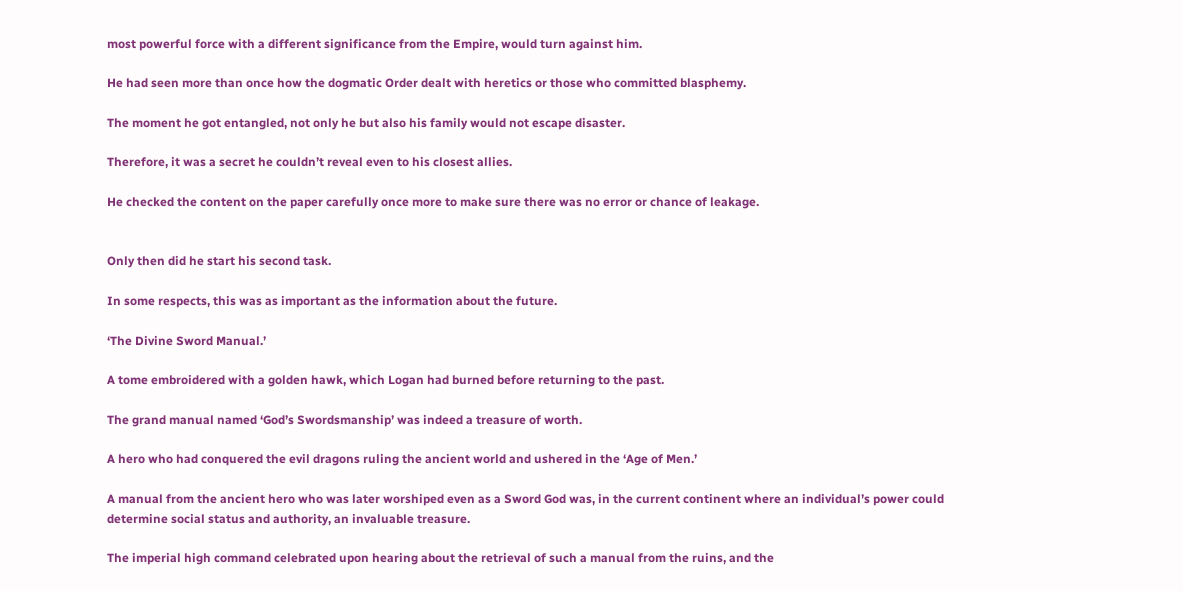most powerful force with a different significance from the Empire, would turn against him.

He had seen more than once how the dogmatic Order dealt with heretics or those who committed blasphemy.

The moment he got entangled, not only he but also his family would not escape disaster.

Therefore, it was a secret he couldn’t reveal even to his closest allies.

He checked the content on the paper carefully once more to make sure there was no error or chance of leakage.


Only then did he start his second task.

In some respects, this was as important as the information about the future.

‘The Divine Sword Manual.’

A tome embroidered with a golden hawk, which Logan had burned before returning to the past.

The grand manual named ‘God’s Swordsmanship’ was indeed a treasure of worth.

A hero who had conquered the evil dragons ruling the ancient world and ushered in the ‘Age of Men.’

A manual from the ancient hero who was later worshiped even as a Sword God was, in the current continent where an individual’s power could determine social status and authority, an invaluable treasure.

The imperial high command celebrated upon hearing about the retrieval of such a manual from the ruins, and the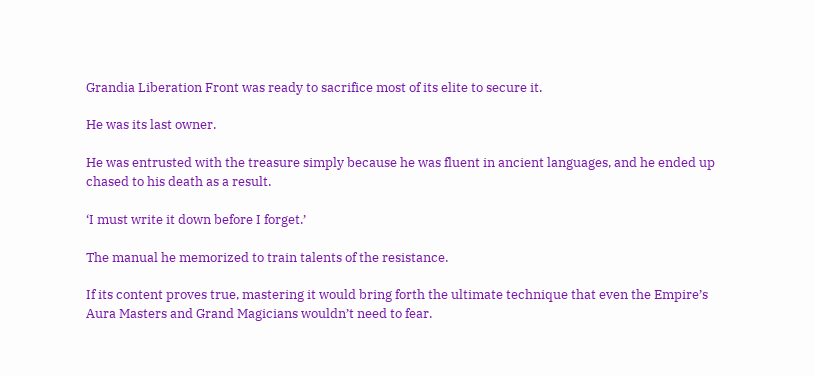Grandia Liberation Front was ready to sacrifice most of its elite to secure it.

He was its last owner.

He was entrusted with the treasure simply because he was fluent in ancient languages, and he ended up chased to his death as a result.

‘I must write it down before I forget.’

The manual he memorized to train talents of the resistance.

If its content proves true, mastering it would bring forth the ultimate technique that even the Empire’s Aura Masters and Grand Magicians wouldn’t need to fear.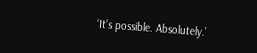‘It’s possible. Absolutely.’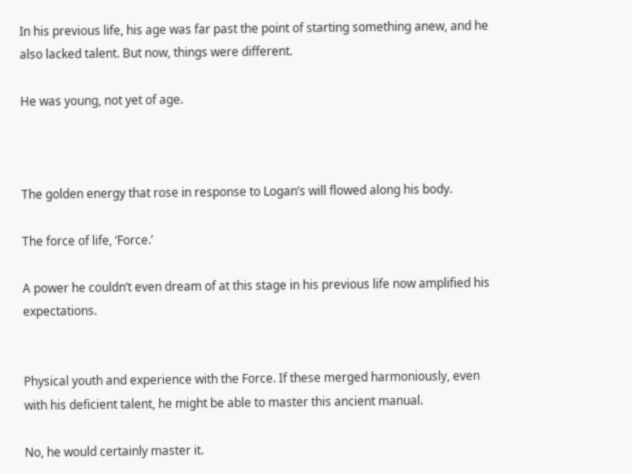In his previous life, his age was far past the point of starting something anew, and he also lacked talent. But now, things were different.

He was young, not yet of age.



The golden energy that rose in response to Logan’s will flowed along his body.

The force of life, ‘Force.’

A power he couldn’t even dream of at this stage in his previous life now amplified his expectations.


Physical youth and experience with the Force. If these merged harmoniously, even with his deficient talent, he might be able to master this ancient manual.

No, he would certainly master it.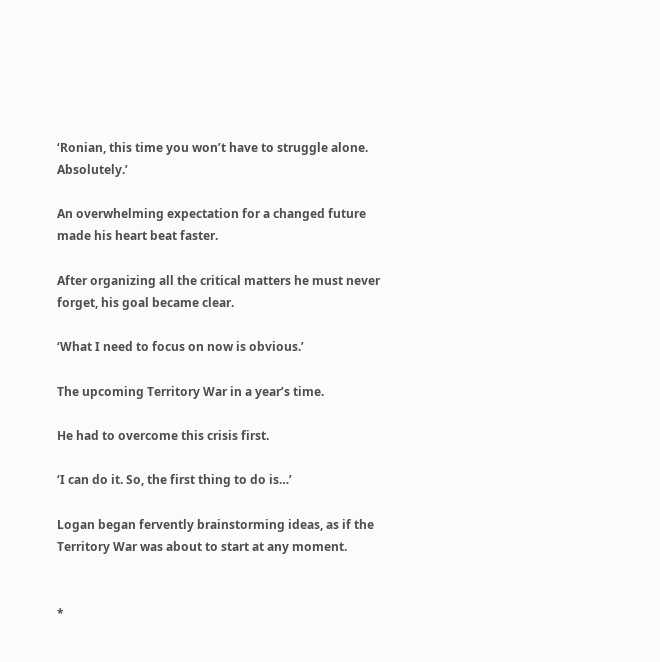‘Ronian, this time you won’t have to struggle alone. Absolutely.’

An overwhelming expectation for a changed future made his heart beat faster.

After organizing all the critical matters he must never forget, his goal became clear.

‘What I need to focus on now is obvious.’

The upcoming Territory War in a year’s time.

He had to overcome this crisis first.

‘I can do it. So, the first thing to do is…’

Logan began fervently brainstorming ideas, as if the Territory War was about to start at any moment.


*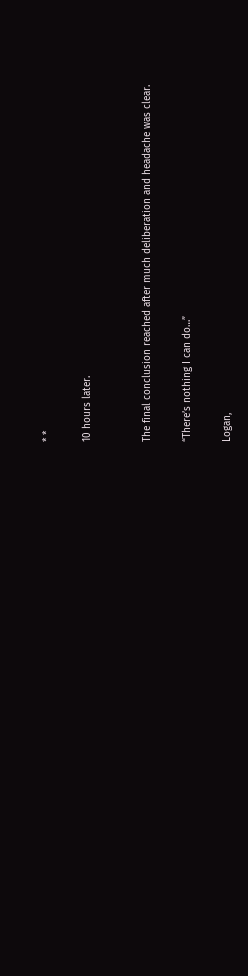* *

10 hours later.


The final conclusion reached after much deliberation and headache was clear.

“There’s nothing I can do…”

Logan,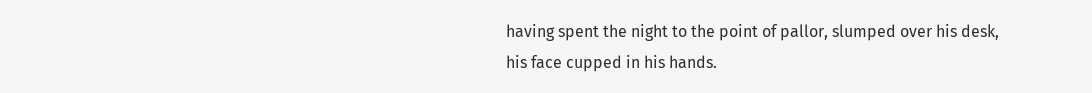having spent the night to the point of pallor, slumped over his desk, his face cupped in his hands.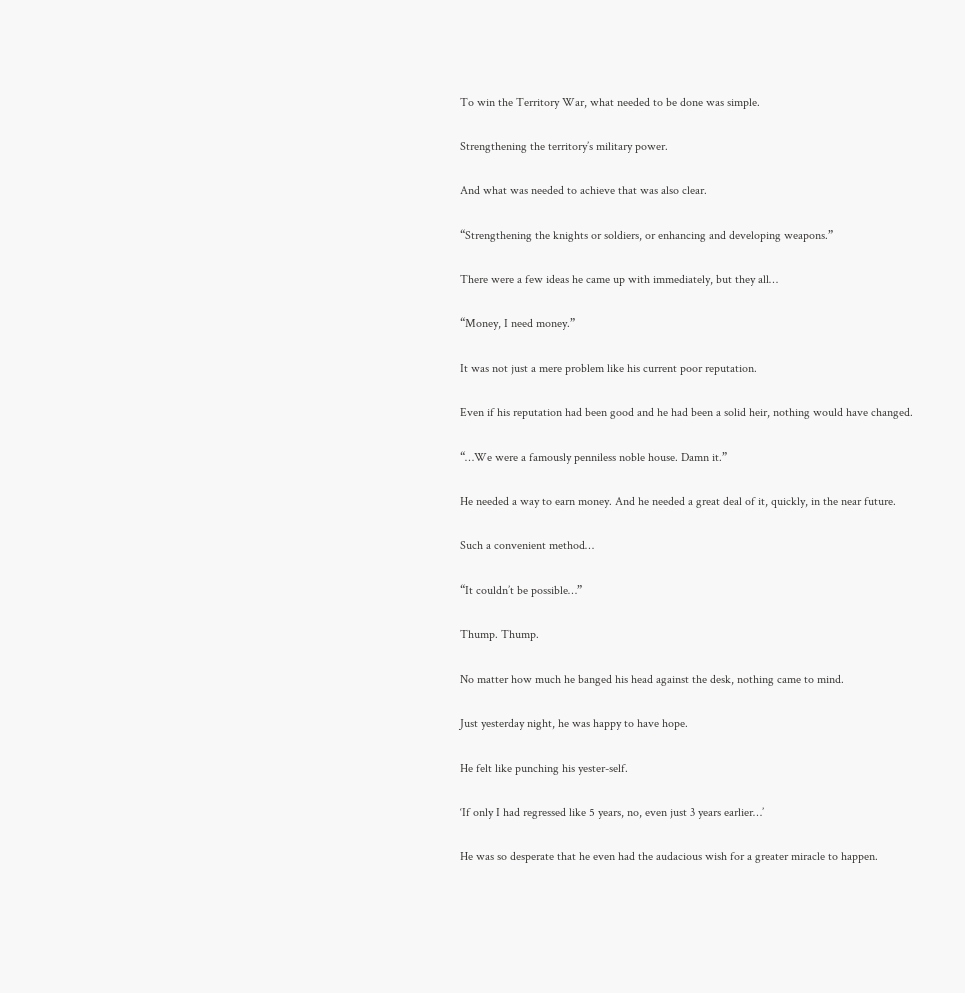To win the Territory War, what needed to be done was simple.

Strengthening the territory’s military power.

And what was needed to achieve that was also clear.

“Strengthening the knights or soldiers, or enhancing and developing weapons.”

There were a few ideas he came up with immediately, but they all…

“Money, I need money.”

It was not just a mere problem like his current poor reputation.

Even if his reputation had been good and he had been a solid heir, nothing would have changed.

“…We were a famously penniless noble house. Damn it.”

He needed a way to earn money. And he needed a great deal of it, quickly, in the near future.

Such a convenient method…

“It couldn’t be possible…”

Thump. Thump.

No matter how much he banged his head against the desk, nothing came to mind.

Just yesterday night, he was happy to have hope.

He felt like punching his yester-self.

‘If only I had regressed like 5 years, no, even just 3 years earlier…’

He was so desperate that he even had the audacious wish for a greater miracle to happen.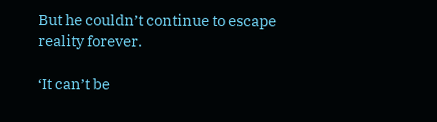But he couldn’t continue to escape reality forever.

‘It can’t be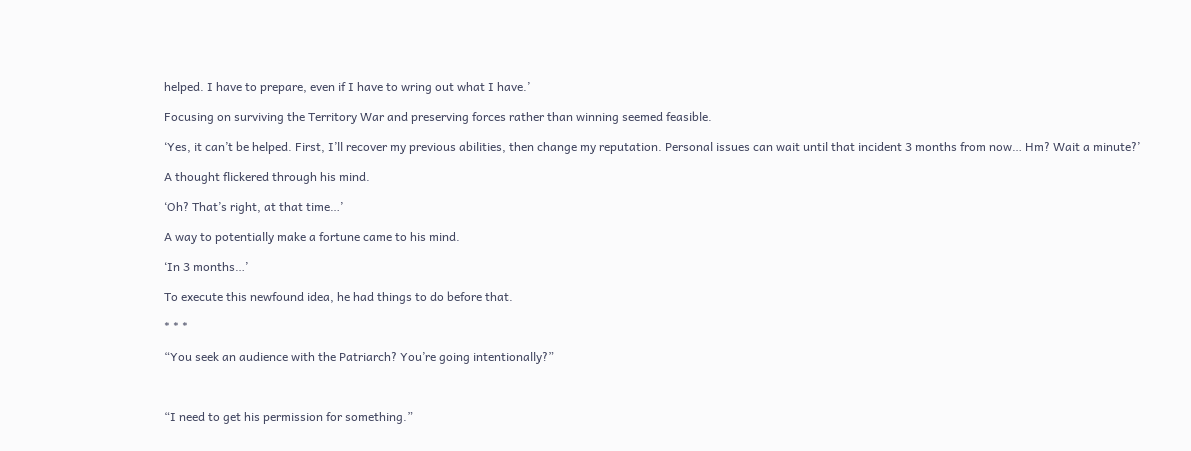helped. I have to prepare, even if I have to wring out what I have.’

Focusing on surviving the Territory War and preserving forces rather than winning seemed feasible.

‘Yes, it can’t be helped. First, I’ll recover my previous abilities, then change my reputation. Personal issues can wait until that incident 3 months from now… Hm? Wait a minute?’

A thought flickered through his mind.

‘Oh? That’s right, at that time…’

A way to potentially make a fortune came to his mind.

‘In 3 months…’

To execute this newfound idea, he had things to do before that.

* * *

“You seek an audience with the Patriarch? You’re going intentionally?”



“I need to get his permission for something.”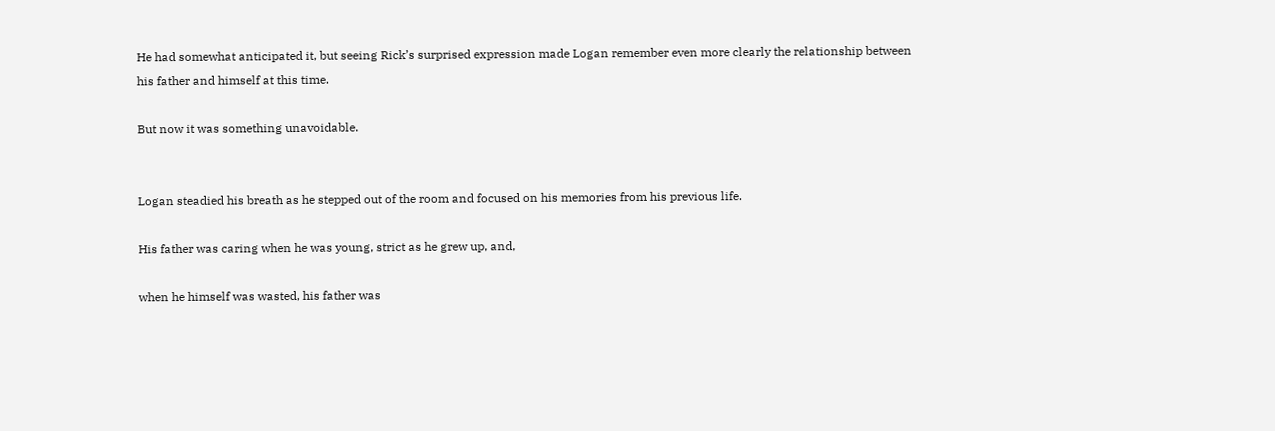He had somewhat anticipated it, but seeing Rick’s surprised expression made Logan remember even more clearly the relationship between his father and himself at this time.

But now it was something unavoidable.


Logan steadied his breath as he stepped out of the room and focused on his memories from his previous life.

His father was caring when he was young, strict as he grew up, and,

when he himself was wasted, his father was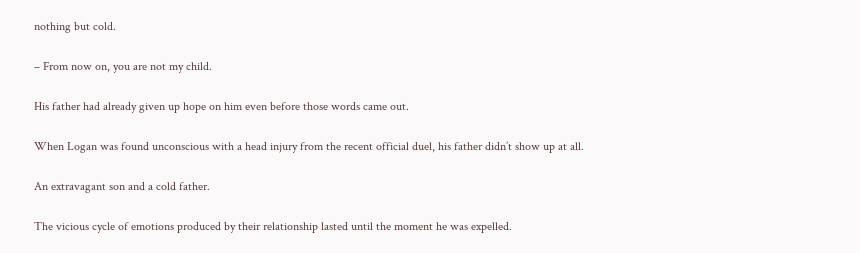nothing but cold.

– From now on, you are not my child.

His father had already given up hope on him even before those words came out.

When Logan was found unconscious with a head injury from the recent official duel, his father didn’t show up at all.

An extravagant son and a cold father.

The vicious cycle of emotions produced by their relationship lasted until the moment he was expelled.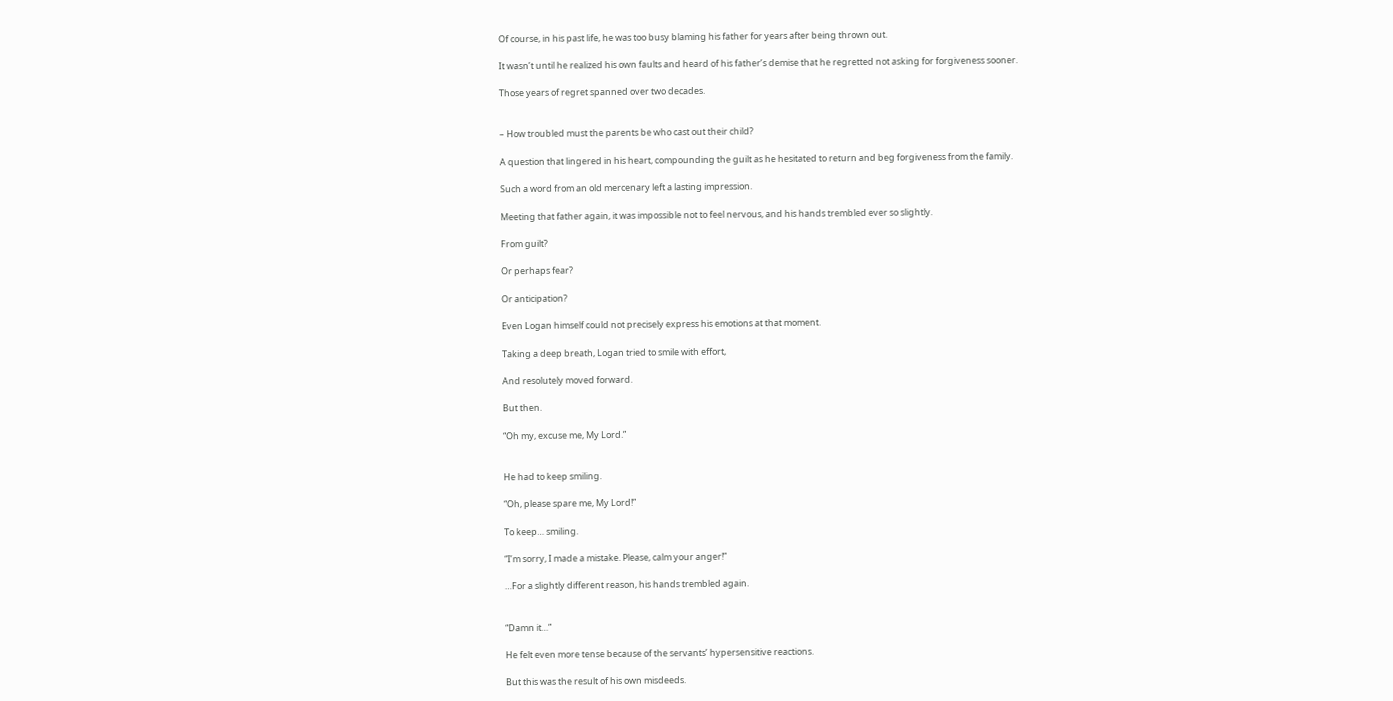Of course, in his past life, he was too busy blaming his father for years after being thrown out.

It wasn’t until he realized his own faults and heard of his father’s demise that he regretted not asking for forgiveness sooner.

Those years of regret spanned over two decades.


– How troubled must the parents be who cast out their child?

A question that lingered in his heart, compounding the guilt as he hesitated to return and beg forgiveness from the family.

Such a word from an old mercenary left a lasting impression.

Meeting that father again, it was impossible not to feel nervous, and his hands trembled ever so slightly.

From guilt?

Or perhaps fear?

Or anticipation?

Even Logan himself could not precisely express his emotions at that moment.

Taking a deep breath, Logan tried to smile with effort,

And resolutely moved forward.

But then.

“Oh my, excuse me, My Lord.”


He had to keep smiling.

“Oh, please spare me, My Lord!”

To keep… smiling.

“I’m sorry, I made a mistake. Please, calm your anger!”

…For a slightly different reason, his hands trembled again.


“Damn it…”

He felt even more tense because of the servants’ hypersensitive reactions.

But this was the result of his own misdeeds.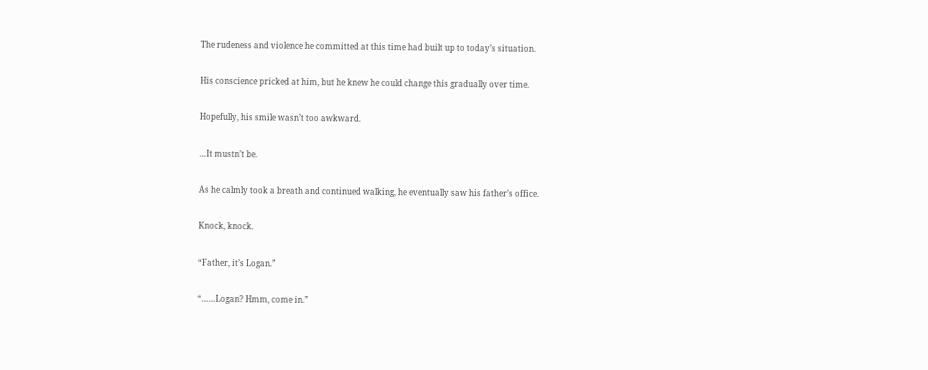The rudeness and violence he committed at this time had built up to today’s situation.

His conscience pricked at him, but he knew he could change this gradually over time.

Hopefully, his smile wasn’t too awkward.

…It mustn’t be.

As he calmly took a breath and continued walking, he eventually saw his father’s office.

Knock, knock.

“Father, it’s Logan.”

“……Logan? Hmm, come in.”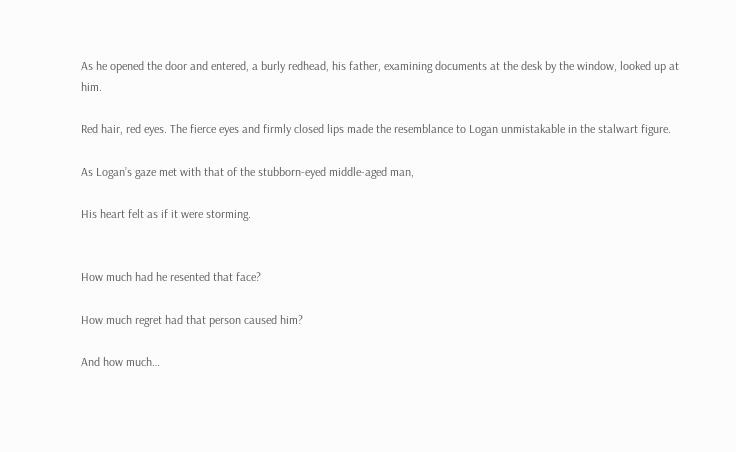As he opened the door and entered, a burly redhead, his father, examining documents at the desk by the window, looked up at him.

Red hair, red eyes. The fierce eyes and firmly closed lips made the resemblance to Logan unmistakable in the stalwart figure.

As Logan’s gaze met with that of the stubborn-eyed middle-aged man,

His heart felt as if it were storming.


How much had he resented that face?

How much regret had that person caused him?

And how much…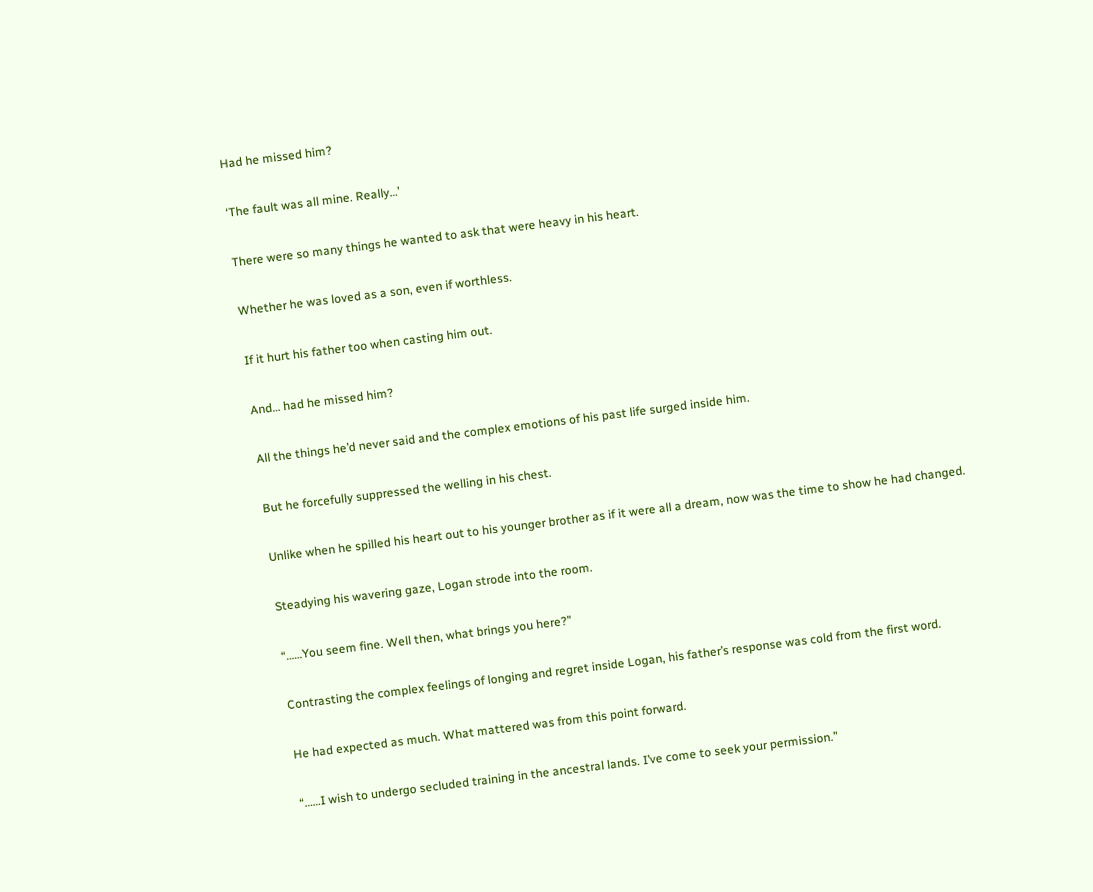Had he missed him?

‘The fault was all mine. Really…’

There were so many things he wanted to ask that were heavy in his heart.

Whether he was loved as a son, even if worthless.

If it hurt his father too when casting him out.

And… had he missed him?

All the things he’d never said and the complex emotions of his past life surged inside him.

But he forcefully suppressed the welling in his chest.

Unlike when he spilled his heart out to his younger brother as if it were all a dream, now was the time to show he had changed.

Steadying his wavering gaze, Logan strode into the room.

“……You seem fine. Well then, what brings you here?”

Contrasting the complex feelings of longing and regret inside Logan, his father’s response was cold from the first word.

He had expected as much. What mattered was from this point forward.

“……I wish to undergo secluded training in the ancestral lands. I’ve come to seek your permission.”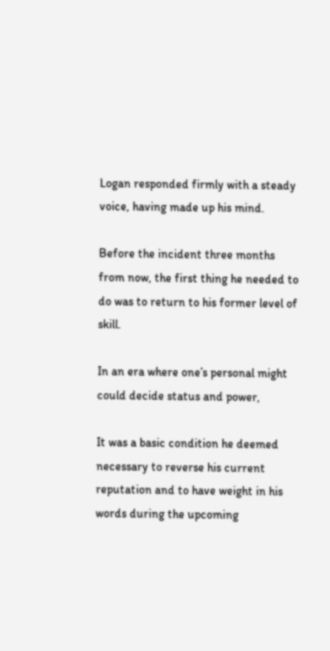Logan responded firmly with a steady voice, having made up his mind.

Before the incident three months from now, the first thing he needed to do was to return to his former level of skill.

In an era where one’s personal might could decide status and power,

It was a basic condition he deemed necessary to reverse his current reputation and to have weight in his words during the upcoming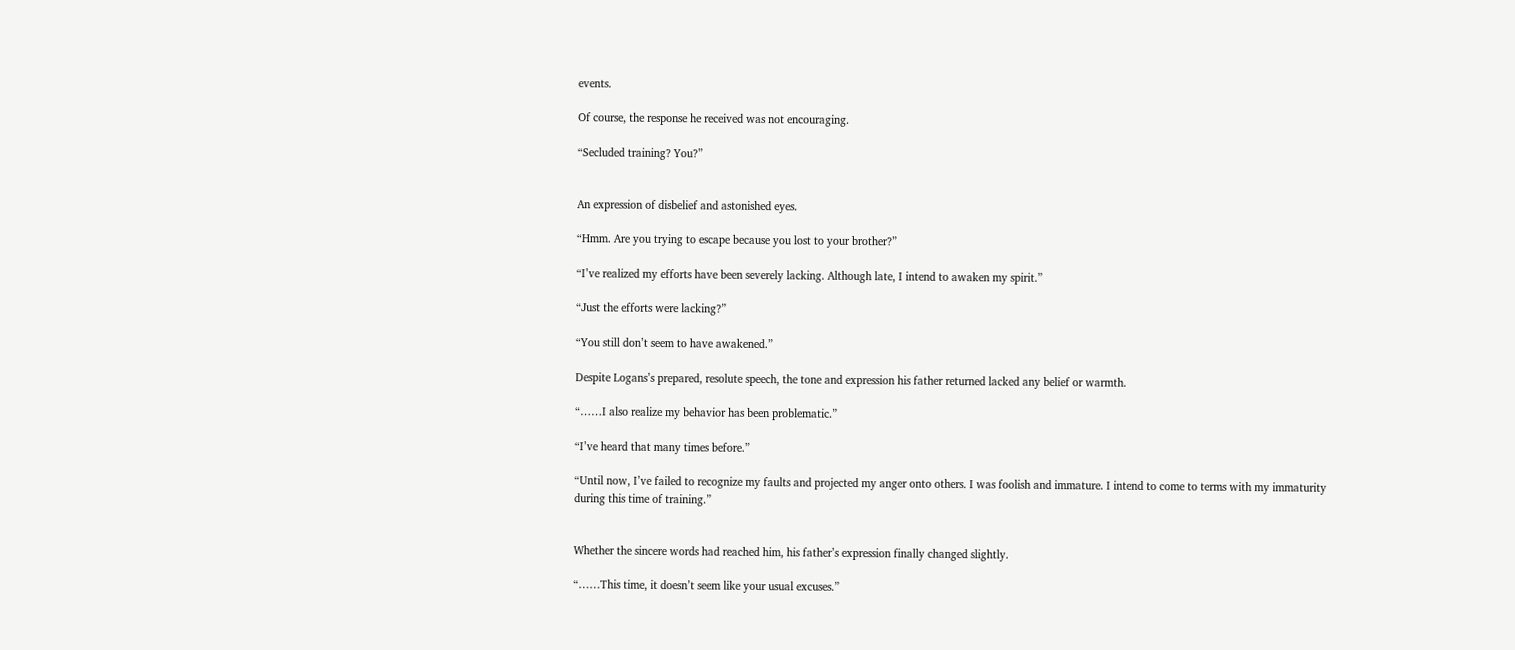events.

Of course, the response he received was not encouraging.

“Secluded training? You?”


An expression of disbelief and astonished eyes.

“Hmm. Are you trying to escape because you lost to your brother?”

“I’ve realized my efforts have been severely lacking. Although late, I intend to awaken my spirit.”

“Just the efforts were lacking?”

“You still don’t seem to have awakened.”

Despite Logans’s prepared, resolute speech, the tone and expression his father returned lacked any belief or warmth.

“……I also realize my behavior has been problematic.”

“I’ve heard that many times before.”

“Until now, I’ve failed to recognize my faults and projected my anger onto others. I was foolish and immature. I intend to come to terms with my immaturity during this time of training.”


Whether the sincere words had reached him, his father’s expression finally changed slightly.

“……This time, it doesn’t seem like your usual excuses.”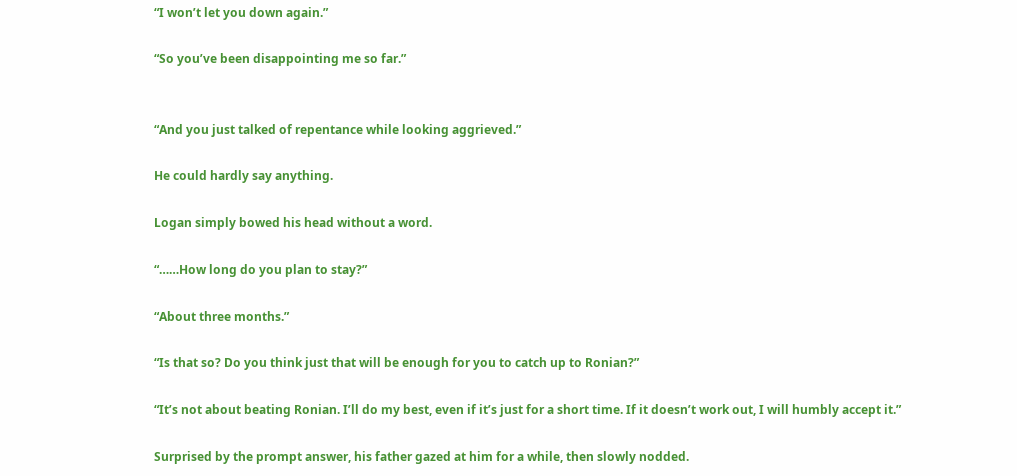“I won’t let you down again.”

“So you’ve been disappointing me so far.”


“And you just talked of repentance while looking aggrieved.”

He could hardly say anything.

Logan simply bowed his head without a word.

“……How long do you plan to stay?”

“About three months.”

“Is that so? Do you think just that will be enough for you to catch up to Ronian?”

“It’s not about beating Ronian. I’ll do my best, even if it’s just for a short time. If it doesn’t work out, I will humbly accept it.”

Surprised by the prompt answer, his father gazed at him for a while, then slowly nodded.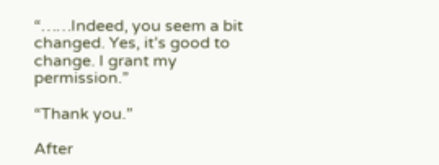“……Indeed, you seem a bit changed. Yes, it’s good to change. I grant my permission.”

“Thank you.”

After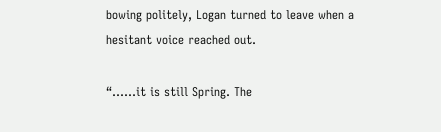bowing politely, Logan turned to leave when a hesitant voice reached out.

“……it is still Spring. The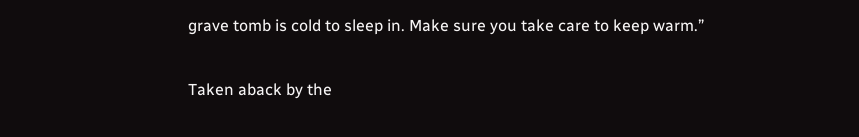grave tomb is cold to sleep in. Make sure you take care to keep warm.”

Taken aback by the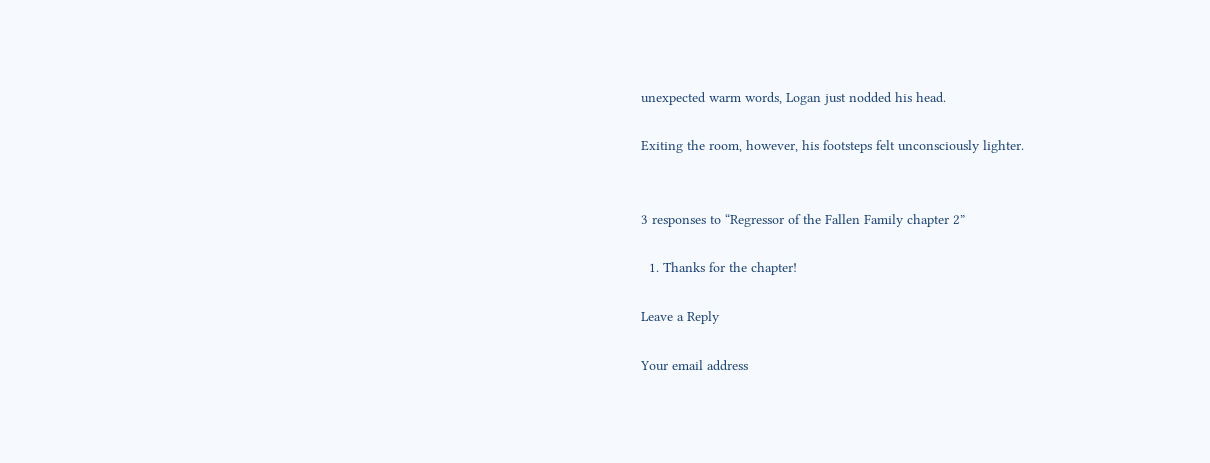unexpected warm words, Logan just nodded his head.

Exiting the room, however, his footsteps felt unconsciously lighter.


3 responses to “Regressor of the Fallen Family chapter 2”

  1. Thanks for the chapter!

Leave a Reply

Your email address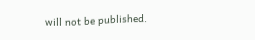will not be published.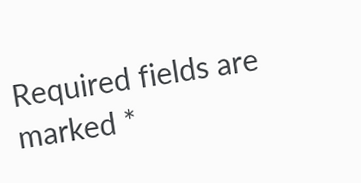Required fields are marked *